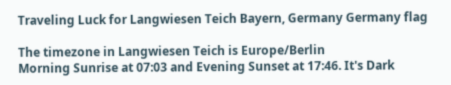Traveling Luck for Langwiesen Teich Bayern, Germany Germany flag

The timezone in Langwiesen Teich is Europe/Berlin
Morning Sunrise at 07:03 and Evening Sunset at 17:46. It's Dark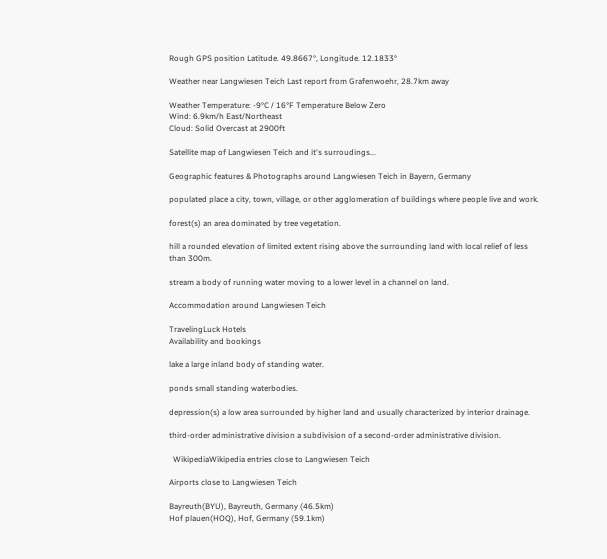Rough GPS position Latitude. 49.8667°, Longitude. 12.1833°

Weather near Langwiesen Teich Last report from Grafenwoehr, 28.7km away

Weather Temperature: -9°C / 16°F Temperature Below Zero
Wind: 6.9km/h East/Northeast
Cloud: Solid Overcast at 2900ft

Satellite map of Langwiesen Teich and it's surroudings...

Geographic features & Photographs around Langwiesen Teich in Bayern, Germany

populated place a city, town, village, or other agglomeration of buildings where people live and work.

forest(s) an area dominated by tree vegetation.

hill a rounded elevation of limited extent rising above the surrounding land with local relief of less than 300m.

stream a body of running water moving to a lower level in a channel on land.

Accommodation around Langwiesen Teich

TravelingLuck Hotels
Availability and bookings

lake a large inland body of standing water.

ponds small standing waterbodies.

depression(s) a low area surrounded by higher land and usually characterized by interior drainage.

third-order administrative division a subdivision of a second-order administrative division.

  WikipediaWikipedia entries close to Langwiesen Teich

Airports close to Langwiesen Teich

Bayreuth(BYU), Bayreuth, Germany (46.5km)
Hof plauen(HOQ), Hof, Germany (59.1km)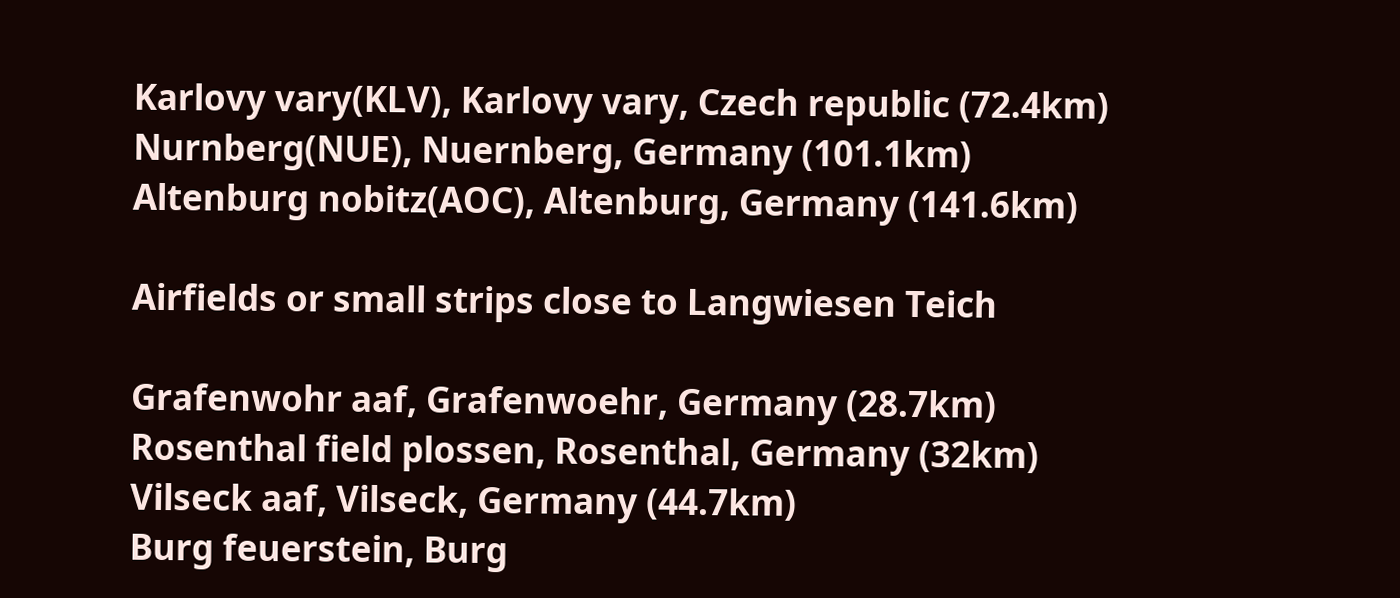Karlovy vary(KLV), Karlovy vary, Czech republic (72.4km)
Nurnberg(NUE), Nuernberg, Germany (101.1km)
Altenburg nobitz(AOC), Altenburg, Germany (141.6km)

Airfields or small strips close to Langwiesen Teich

Grafenwohr aaf, Grafenwoehr, Germany (28.7km)
Rosenthal field plossen, Rosenthal, Germany (32km)
Vilseck aaf, Vilseck, Germany (44.7km)
Burg feuerstein, Burg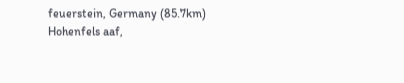feuerstein, Germany (85.7km)
Hohenfels aaf,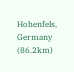Hohenfels, Germany (86.2km)